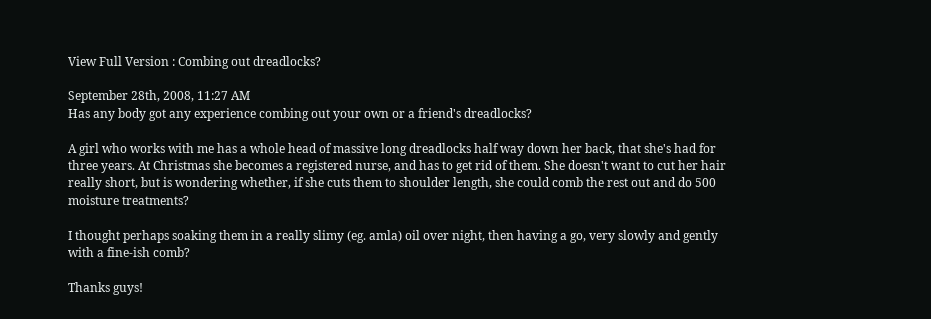View Full Version : Combing out dreadlocks?

September 28th, 2008, 11:27 AM
Has any body got any experience combing out your own or a friend's dreadlocks?

A girl who works with me has a whole head of massive long dreadlocks half way down her back, that she's had for three years. At Christmas she becomes a registered nurse, and has to get rid of them. She doesn't want to cut her hair really short, but is wondering whether, if she cuts them to shoulder length, she could comb the rest out and do 500 moisture treatments?

I thought perhaps soaking them in a really slimy (eg. amla) oil over night, then having a go, very slowly and gently with a fine-ish comb?

Thanks guys!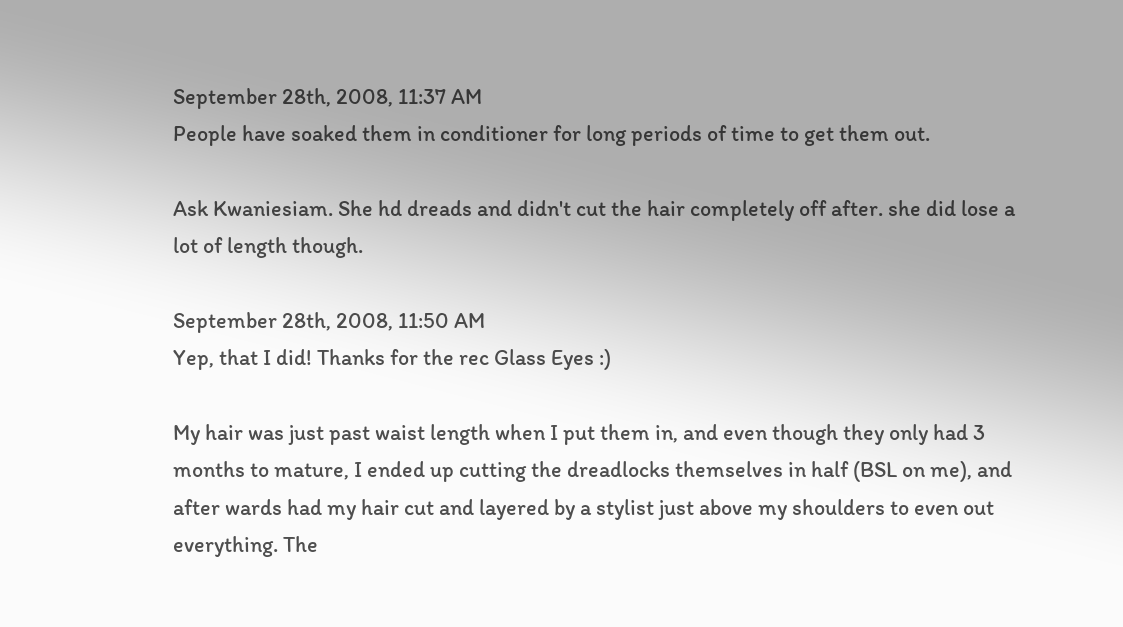September 28th, 2008, 11:37 AM
People have soaked them in conditioner for long periods of time to get them out.

Ask Kwaniesiam. She hd dreads and didn't cut the hair completely off after. she did lose a lot of length though.

September 28th, 2008, 11:50 AM
Yep, that I did! Thanks for the rec Glass Eyes :)

My hair was just past waist length when I put them in, and even though they only had 3 months to mature, I ended up cutting the dreadlocks themselves in half (BSL on me), and after wards had my hair cut and layered by a stylist just above my shoulders to even out everything. The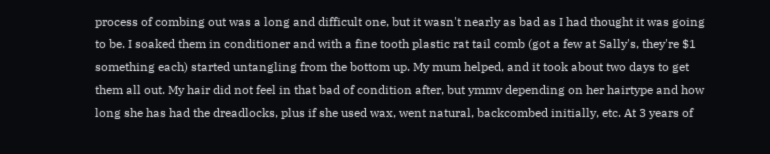process of combing out was a long and difficult one, but it wasn't nearly as bad as I had thought it was going to be. I soaked them in conditioner and with a fine tooth plastic rat tail comb (got a few at Sally's, they're $1 something each) started untangling from the bottom up. My mum helped, and it took about two days to get them all out. My hair did not feel in that bad of condition after, but ymmv depending on her hairtype and how long she has had the dreadlocks, plus if she used wax, went natural, backcombed initially, etc. At 3 years of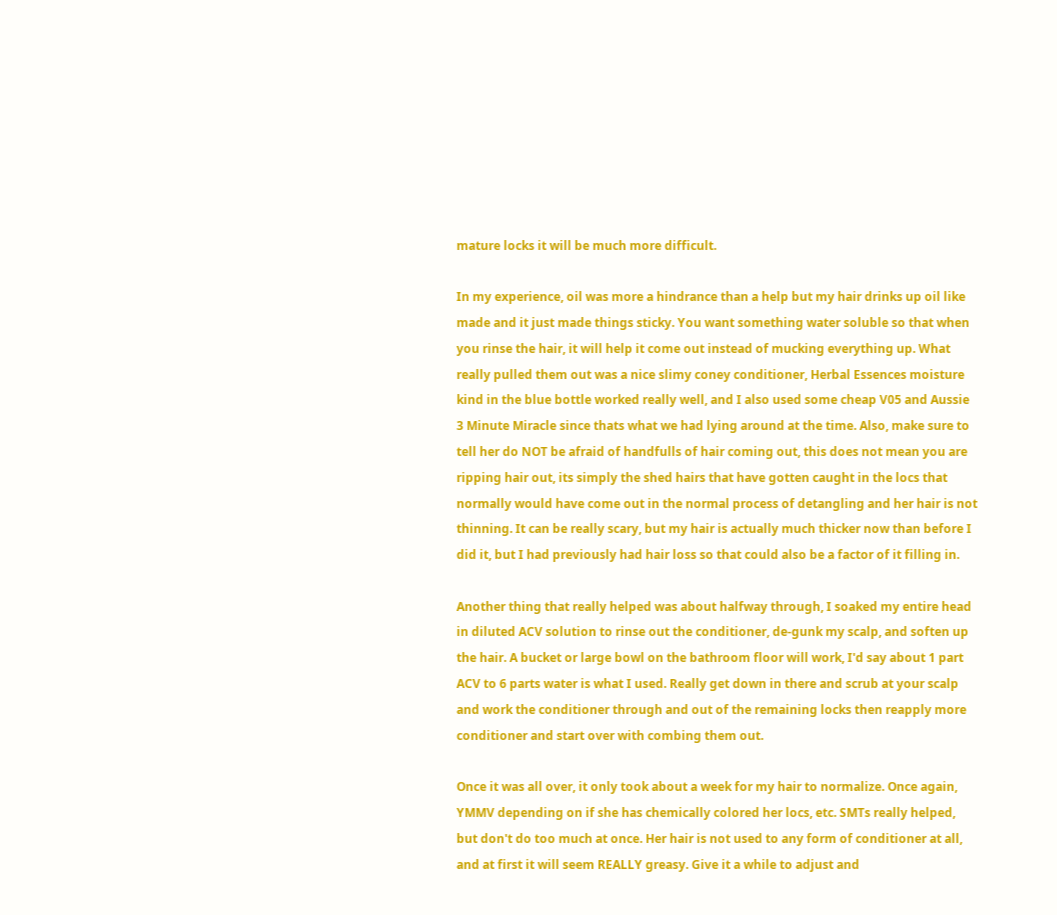mature locks it will be much more difficult.

In my experience, oil was more a hindrance than a help but my hair drinks up oil like made and it just made things sticky. You want something water soluble so that when you rinse the hair, it will help it come out instead of mucking everything up. What really pulled them out was a nice slimy coney conditioner, Herbal Essences moisture kind in the blue bottle worked really well, and I also used some cheap V05 and Aussie 3 Minute Miracle since thats what we had lying around at the time. Also, make sure to tell her do NOT be afraid of handfulls of hair coming out, this does not mean you are ripping hair out, its simply the shed hairs that have gotten caught in the locs that normally would have come out in the normal process of detangling and her hair is not thinning. It can be really scary, but my hair is actually much thicker now than before I did it, but I had previously had hair loss so that could also be a factor of it filling in.

Another thing that really helped was about halfway through, I soaked my entire head in diluted ACV solution to rinse out the conditioner, de-gunk my scalp, and soften up the hair. A bucket or large bowl on the bathroom floor will work, I'd say about 1 part ACV to 6 parts water is what I used. Really get down in there and scrub at your scalp and work the conditioner through and out of the remaining locks then reapply more conditioner and start over with combing them out.

Once it was all over, it only took about a week for my hair to normalize. Once again, YMMV depending on if she has chemically colored her locs, etc. SMTs really helped, but don't do too much at once. Her hair is not used to any form of conditioner at all, and at first it will seem REALLY greasy. Give it a while to adjust and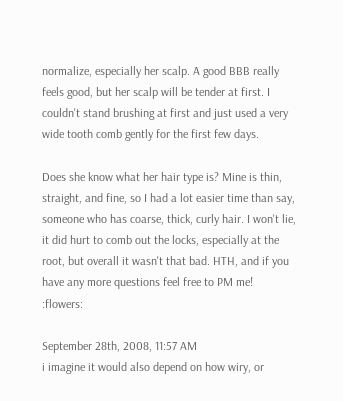normalize, especially her scalp. A good BBB really feels good, but her scalp will be tender at first. I couldn't stand brushing at first and just used a very wide tooth comb gently for the first few days.

Does she know what her hair type is? Mine is thin, straight, and fine, so I had a lot easier time than say, someone who has coarse, thick, curly hair. I won't lie, it did hurt to comb out the locks, especially at the root, but overall it wasn't that bad. HTH, and if you have any more questions feel free to PM me! :flowers:

September 28th, 2008, 11:57 AM
i imagine it would also depend on how wiry, or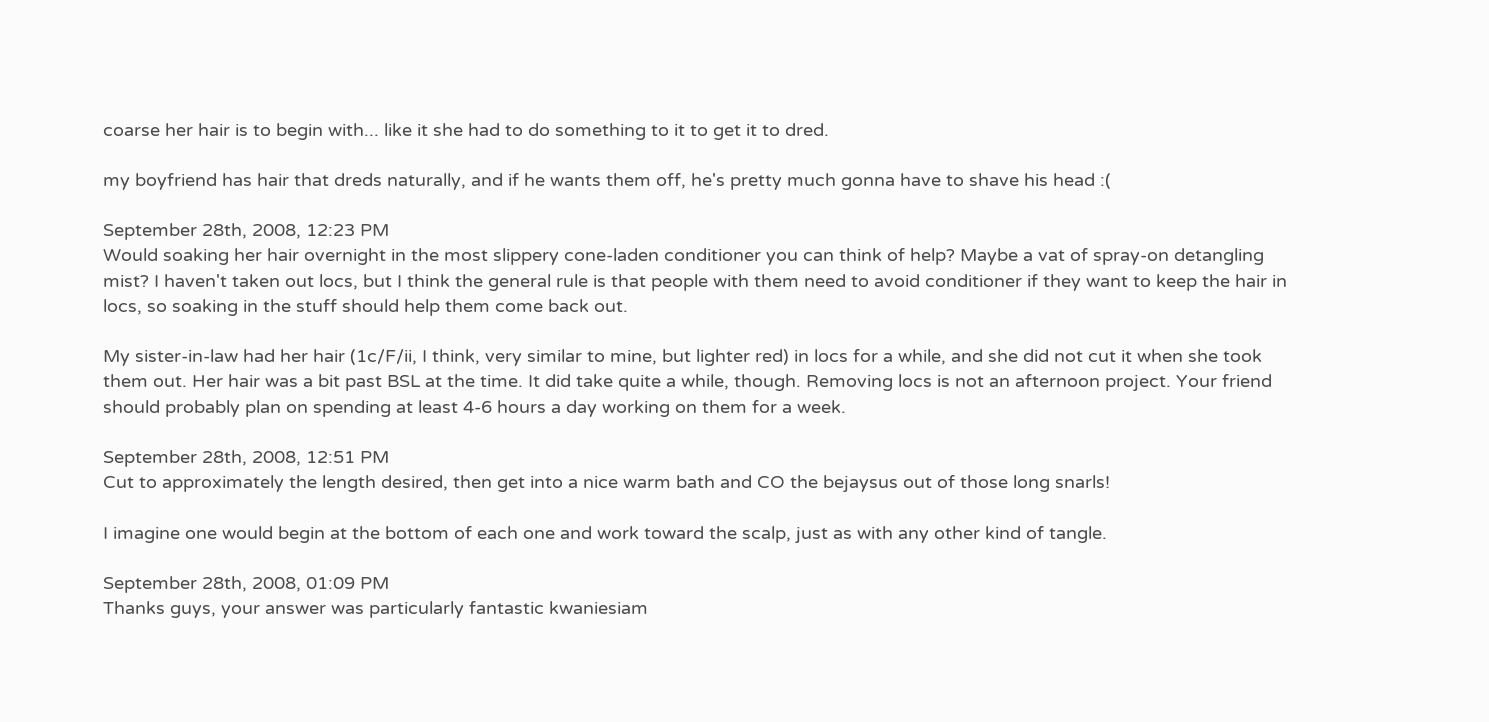coarse her hair is to begin with... like it she had to do something to it to get it to dred.

my boyfriend has hair that dreds naturally, and if he wants them off, he's pretty much gonna have to shave his head :(

September 28th, 2008, 12:23 PM
Would soaking her hair overnight in the most slippery cone-laden conditioner you can think of help? Maybe a vat of spray-on detangling mist? I haven't taken out locs, but I think the general rule is that people with them need to avoid conditioner if they want to keep the hair in locs, so soaking in the stuff should help them come back out.

My sister-in-law had her hair (1c/F/ii, I think, very similar to mine, but lighter red) in locs for a while, and she did not cut it when she took them out. Her hair was a bit past BSL at the time. It did take quite a while, though. Removing locs is not an afternoon project. Your friend should probably plan on spending at least 4-6 hours a day working on them for a week.

September 28th, 2008, 12:51 PM
Cut to approximately the length desired, then get into a nice warm bath and CO the bejaysus out of those long snarls!

I imagine one would begin at the bottom of each one and work toward the scalp, just as with any other kind of tangle.

September 28th, 2008, 01:09 PM
Thanks guys, your answer was particularly fantastic kwaniesiam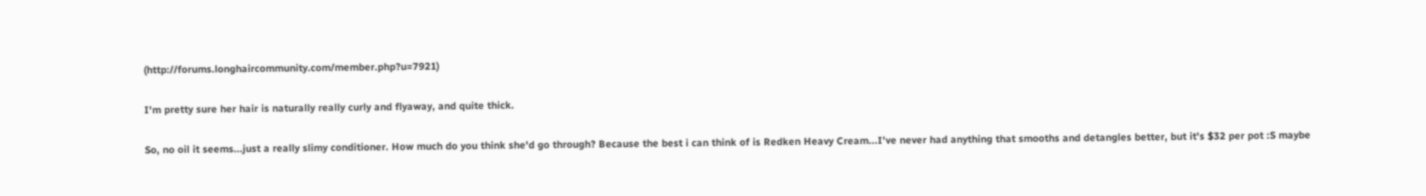(http://forums.longhaircommunity.com/member.php?u=7921)

I'm pretty sure her hair is naturally really curly and flyaway, and quite thick.

So, no oil it seems...just a really slimy conditioner. How much do you think she'd go through? Because the best i can think of is Redken Heavy Cream...I've never had anything that smooths and detangles better, but it's $32 per pot :S maybe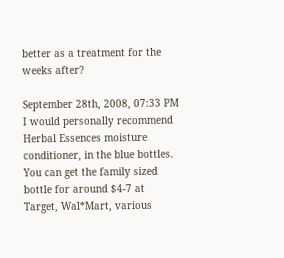better as a treatment for the weeks after?

September 28th, 2008, 07:33 PM
I would personally recommend Herbal Essences moisture conditioner, in the blue bottles. You can get the family sized bottle for around $4-7 at Target, Wal*Mart, various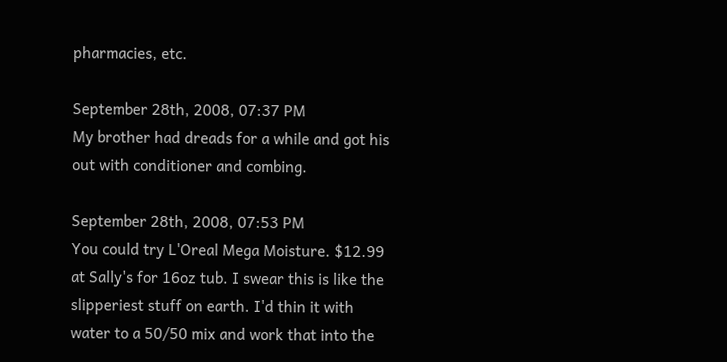pharmacies, etc.

September 28th, 2008, 07:37 PM
My brother had dreads for a while and got his out with conditioner and combing.

September 28th, 2008, 07:53 PM
You could try L'Oreal Mega Moisture. $12.99 at Sally's for 16oz tub. I swear this is like the slipperiest stuff on earth. I'd thin it with water to a 50/50 mix and work that into the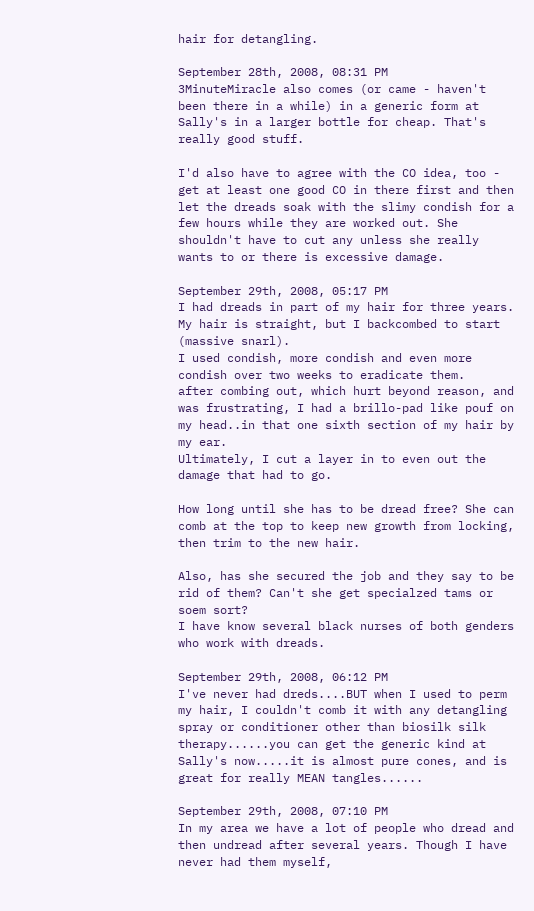hair for detangling.

September 28th, 2008, 08:31 PM
3MinuteMiracle also comes (or came - haven't been there in a while) in a generic form at Sally's in a larger bottle for cheap. That's really good stuff.

I'd also have to agree with the CO idea, too - get at least one good CO in there first and then let the dreads soak with the slimy condish for a few hours while they are worked out. She shouldn't have to cut any unless she really wants to or there is excessive damage.

September 29th, 2008, 05:17 PM
I had dreads in part of my hair for three years. My hair is straight, but I backcombed to start (massive snarl).
I used condish, more condish and even more condish over two weeks to eradicate them.
after combing out, which hurt beyond reason, and was frustrating, I had a brillo-pad like pouf on my head..in that one sixth section of my hair by my ear.
Ultimately, I cut a layer in to even out the damage that had to go.

How long until she has to be dread free? She can comb at the top to keep new growth from locking, then trim to the new hair.

Also, has she secured the job and they say to be rid of them? Can't she get specialzed tams or soem sort?
I have know several black nurses of both genders who work with dreads.

September 29th, 2008, 06:12 PM
I've never had dreds....BUT when I used to perm my hair, I couldn't comb it with any detangling spray or conditioner other than biosilk silk therapy......you can get the generic kind at Sally's now.....it is almost pure cones, and is great for really MEAN tangles......

September 29th, 2008, 07:10 PM
In my area we have a lot of people who dread and then undread after several years. Though I have never had them myself,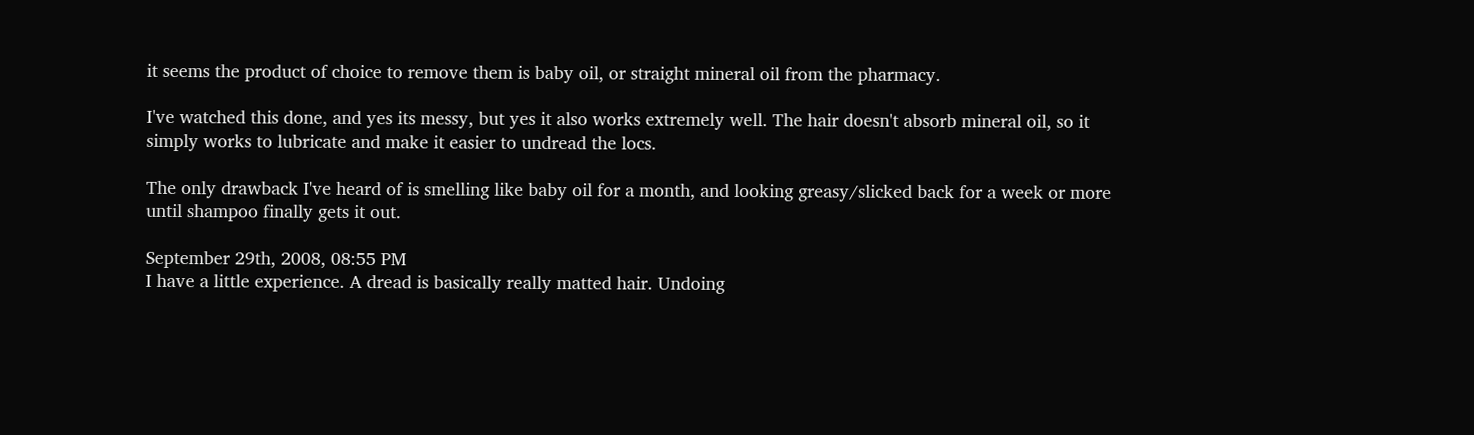it seems the product of choice to remove them is baby oil, or straight mineral oil from the pharmacy.

I've watched this done, and yes its messy, but yes it also works extremely well. The hair doesn't absorb mineral oil, so it simply works to lubricate and make it easier to undread the locs.

The only drawback I've heard of is smelling like baby oil for a month, and looking greasy/slicked back for a week or more until shampoo finally gets it out.

September 29th, 2008, 08:55 PM
I have a little experience. A dread is basically really matted hair. Undoing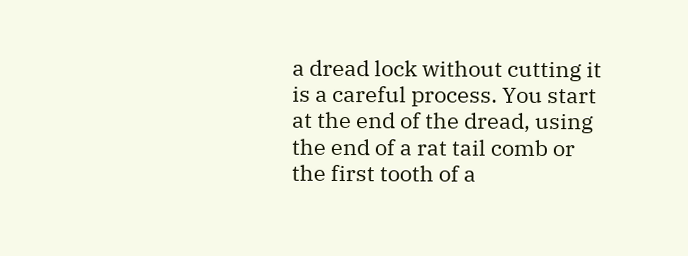a dread lock without cutting it is a careful process. You start at the end of the dread, using the end of a rat tail comb or the first tooth of a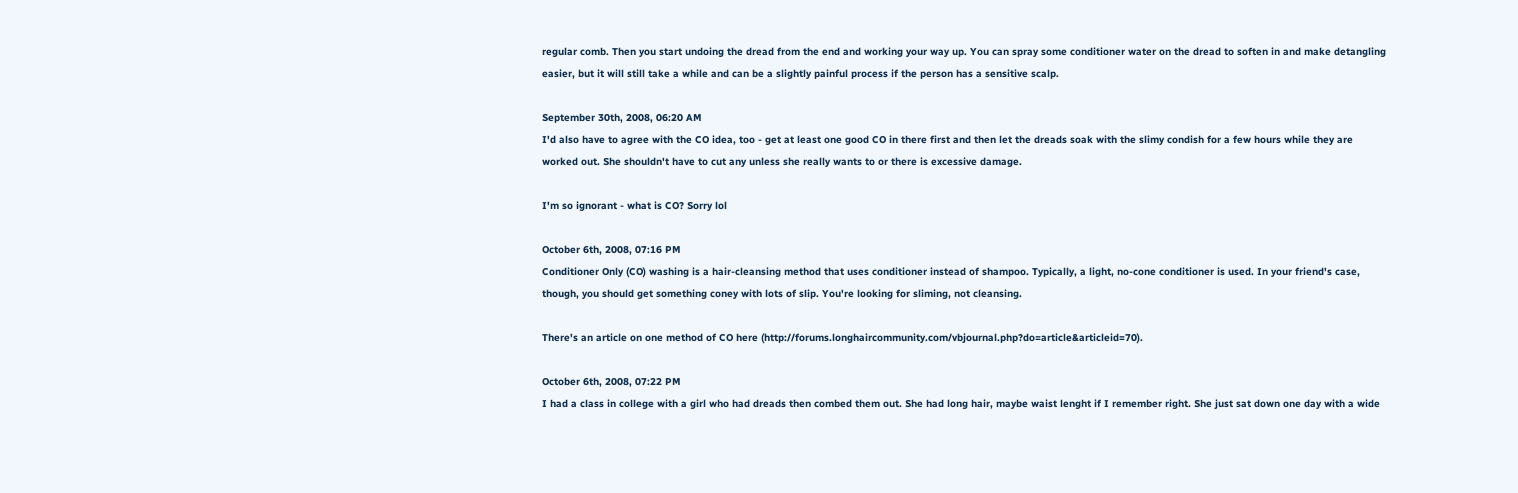regular comb. Then you start undoing the dread from the end and working your way up. You can spray some conditioner water on the dread to soften in and make detangling easier, but it will still take a while and can be a slightly painful process if the person has a sensitive scalp.

September 30th, 2008, 06:20 AM
I'd also have to agree with the CO idea, too - get at least one good CO in there first and then let the dreads soak with the slimy condish for a few hours while they are worked out. She shouldn't have to cut any unless she really wants to or there is excessive damage.

I'm so ignorant - what is CO? Sorry lol

October 6th, 2008, 07:16 PM
Conditioner Only (CO) washing is a hair-cleansing method that uses conditioner instead of shampoo. Typically, a light, no-cone conditioner is used. In your friend's case, though, you should get something coney with lots of slip. You're looking for sliming, not cleansing.

There's an article on one method of CO here (http://forums.longhaircommunity.com/vbjournal.php?do=article&articleid=70).

October 6th, 2008, 07:22 PM
I had a class in college with a girl who had dreads then combed them out. She had long hair, maybe waist lenght if I remember right. She just sat down one day with a wide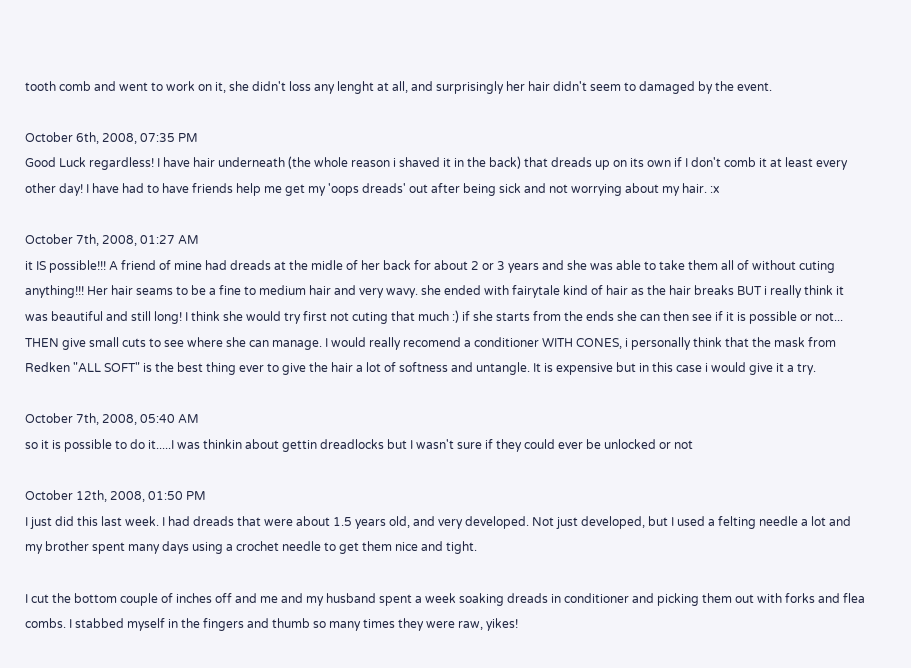tooth comb and went to work on it, she didn't loss any lenght at all, and surprisingly her hair didn't seem to damaged by the event.

October 6th, 2008, 07:35 PM
Good Luck regardless! I have hair underneath (the whole reason i shaved it in the back) that dreads up on its own if I don't comb it at least every other day! I have had to have friends help me get my 'oops dreads' out after being sick and not worrying about my hair. :x

October 7th, 2008, 01:27 AM
it IS possible!!! A friend of mine had dreads at the midle of her back for about 2 or 3 years and she was able to take them all of without cuting anything!!! Her hair seams to be a fine to medium hair and very wavy. she ended with fairytale kind of hair as the hair breaks BUT i really think it was beautiful and still long! I think she would try first not cuting that much :) if she starts from the ends she can then see if it is possible or not... THEN give small cuts to see where she can manage. I would really recomend a conditioner WITH CONES, i personally think that the mask from Redken "ALL SOFT" is the best thing ever to give the hair a lot of softness and untangle. It is expensive but in this case i would give it a try.

October 7th, 2008, 05:40 AM
so it is possible to do it.....I was thinkin about gettin dreadlocks but I wasn't sure if they could ever be unlocked or not

October 12th, 2008, 01:50 PM
I just did this last week. I had dreads that were about 1.5 years old, and very developed. Not just developed, but I used a felting needle a lot and my brother spent many days using a crochet needle to get them nice and tight.

I cut the bottom couple of inches off and me and my husband spent a week soaking dreads in conditioner and picking them out with forks and flea combs. I stabbed myself in the fingers and thumb so many times they were raw, yikes!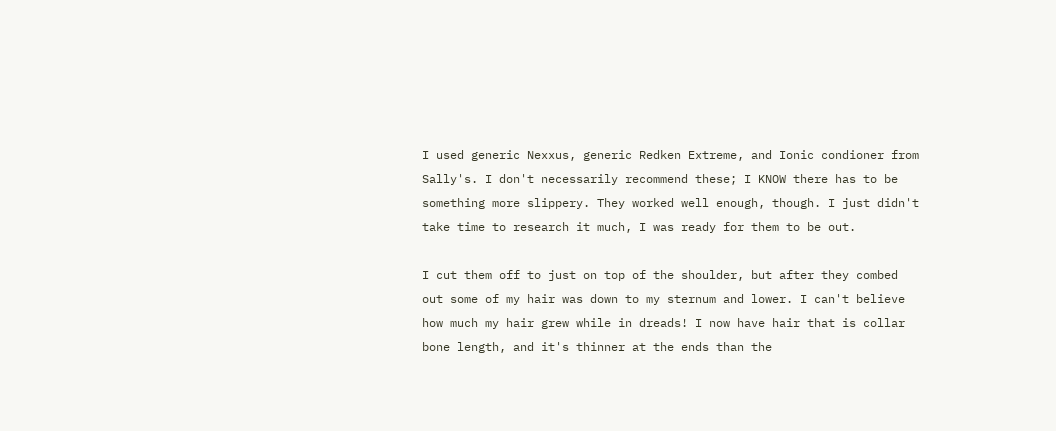I used generic Nexxus, generic Redken Extreme, and Ionic condioner from Sally's. I don't necessarily recommend these; I KNOW there has to be something more slippery. They worked well enough, though. I just didn't take time to research it much, I was ready for them to be out.

I cut them off to just on top of the shoulder, but after they combed out some of my hair was down to my sternum and lower. I can't believe how much my hair grew while in dreads! I now have hair that is collar bone length, and it's thinner at the ends than the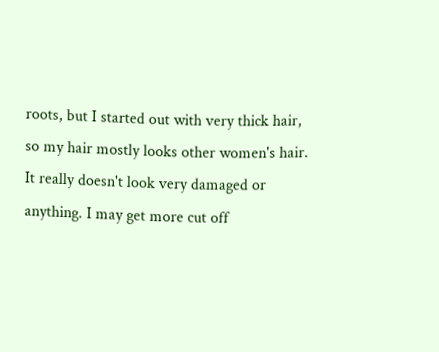roots, but I started out with very thick hair, so my hair mostly looks other women's hair. It really doesn't look very damaged or anything. I may get more cut off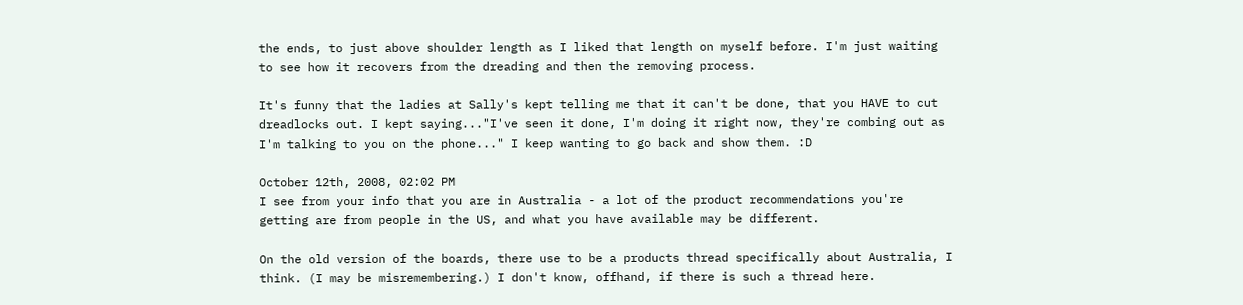the ends, to just above shoulder length as I liked that length on myself before. I'm just waiting to see how it recovers from the dreading and then the removing process.

It's funny that the ladies at Sally's kept telling me that it can't be done, that you HAVE to cut dreadlocks out. I kept saying..."I've seen it done, I'm doing it right now, they're combing out as I'm talking to you on the phone..." I keep wanting to go back and show them. :D

October 12th, 2008, 02:02 PM
I see from your info that you are in Australia - a lot of the product recommendations you're getting are from people in the US, and what you have available may be different.

On the old version of the boards, there use to be a products thread specifically about Australia, I think. (I may be misremembering.) I don't know, offhand, if there is such a thread here.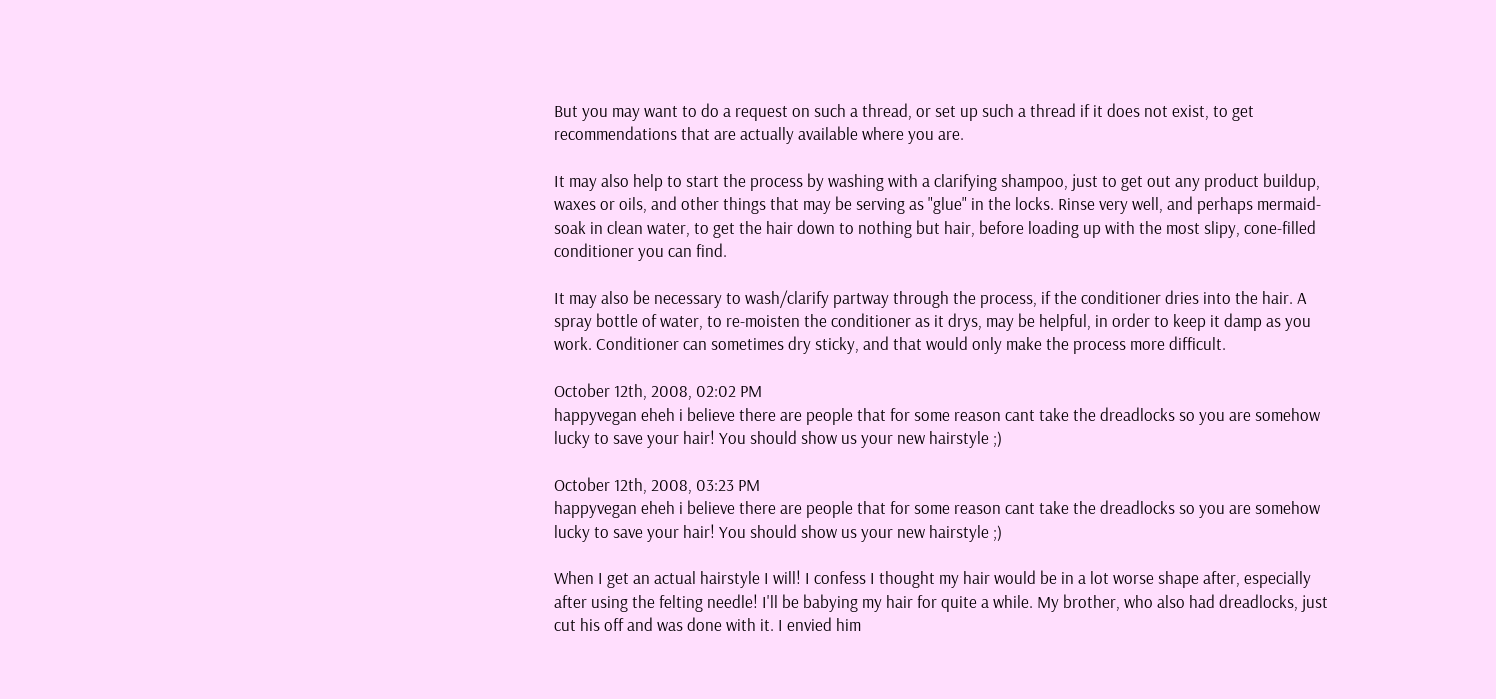But you may want to do a request on such a thread, or set up such a thread if it does not exist, to get recommendations that are actually available where you are.

It may also help to start the process by washing with a clarifying shampoo, just to get out any product buildup, waxes or oils, and other things that may be serving as "glue" in the locks. Rinse very well, and perhaps mermaid-soak in clean water, to get the hair down to nothing but hair, before loading up with the most slipy, cone-filled conditioner you can find.

It may also be necessary to wash/clarify partway through the process, if the conditioner dries into the hair. A spray bottle of water, to re-moisten the conditioner as it drys, may be helpful, in order to keep it damp as you work. Conditioner can sometimes dry sticky, and that would only make the process more difficult.

October 12th, 2008, 02:02 PM
happyvegan eheh i believe there are people that for some reason cant take the dreadlocks so you are somehow lucky to save your hair! You should show us your new hairstyle ;)

October 12th, 2008, 03:23 PM
happyvegan eheh i believe there are people that for some reason cant take the dreadlocks so you are somehow lucky to save your hair! You should show us your new hairstyle ;)

When I get an actual hairstyle I will! I confess I thought my hair would be in a lot worse shape after, especially after using the felting needle! I'll be babying my hair for quite a while. My brother, who also had dreadlocks, just cut his off and was done with it. I envied him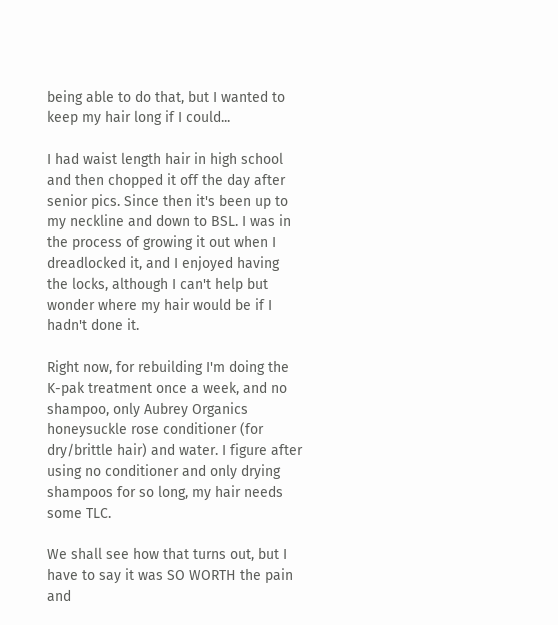being able to do that, but I wanted to keep my hair long if I could...

I had waist length hair in high school and then chopped it off the day after senior pics. Since then it's been up to my neckline and down to BSL. I was in the process of growing it out when I dreadlocked it, and I enjoyed having the locks, although I can't help but wonder where my hair would be if I hadn't done it.

Right now, for rebuilding I'm doing the K-pak treatment once a week, and no shampoo, only Aubrey Organics honeysuckle rose conditioner (for dry/brittle hair) and water. I figure after using no conditioner and only drying shampoos for so long, my hair needs some TLC.

We shall see how that turns out, but I have to say it was SO WORTH the pain and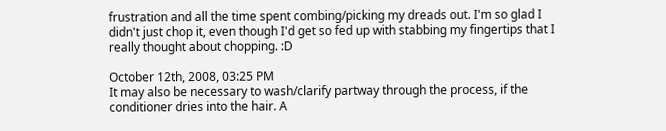frustration and all the time spent combing/picking my dreads out. I'm so glad I didn't just chop it, even though I'd get so fed up with stabbing my fingertips that I really thought about chopping. :D

October 12th, 2008, 03:25 PM
It may also be necessary to wash/clarify partway through the process, if the conditioner dries into the hair. A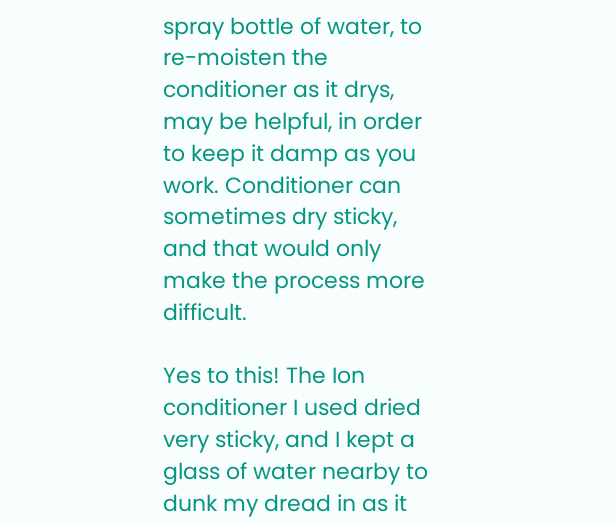spray bottle of water, to re-moisten the conditioner as it drys, may be helpful, in order to keep it damp as you work. Conditioner can sometimes dry sticky, and that would only make the process more difficult.

Yes to this! The Ion conditioner I used dried very sticky, and I kept a glass of water nearby to dunk my dread in as it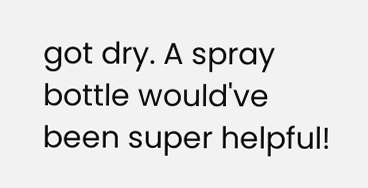got dry. A spray bottle would've been super helpful!